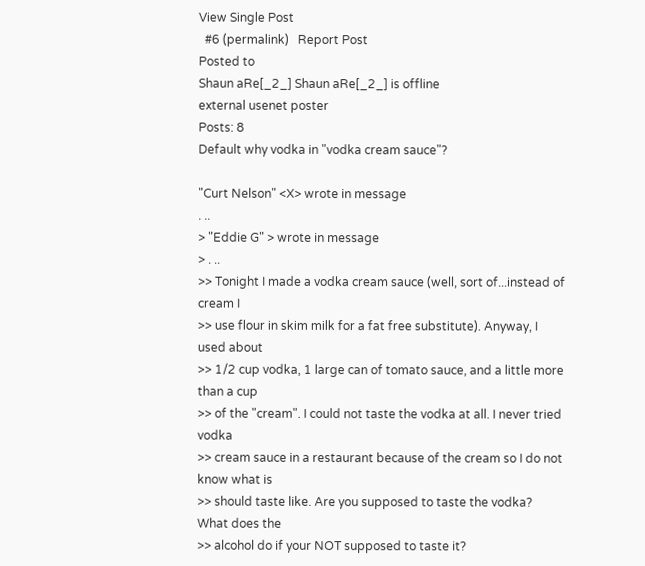View Single Post
  #6 (permalink)   Report Post
Posted to
Shaun aRe[_2_] Shaun aRe[_2_] is offline
external usenet poster
Posts: 8
Default why vodka in "vodka cream sauce"?

"Curt Nelson" <X> wrote in message
. ..
> "Eddie G" > wrote in message
> . ..
>> Tonight I made a vodka cream sauce (well, sort of...instead of cream I
>> use flour in skim milk for a fat free substitute). Anyway, I used about
>> 1/2 cup vodka, 1 large can of tomato sauce, and a little more than a cup
>> of the "cream". I could not taste the vodka at all. I never tried vodka
>> cream sauce in a restaurant because of the cream so I do not know what is
>> should taste like. Are you supposed to taste the vodka? What does the
>> alcohol do if your NOT supposed to taste it?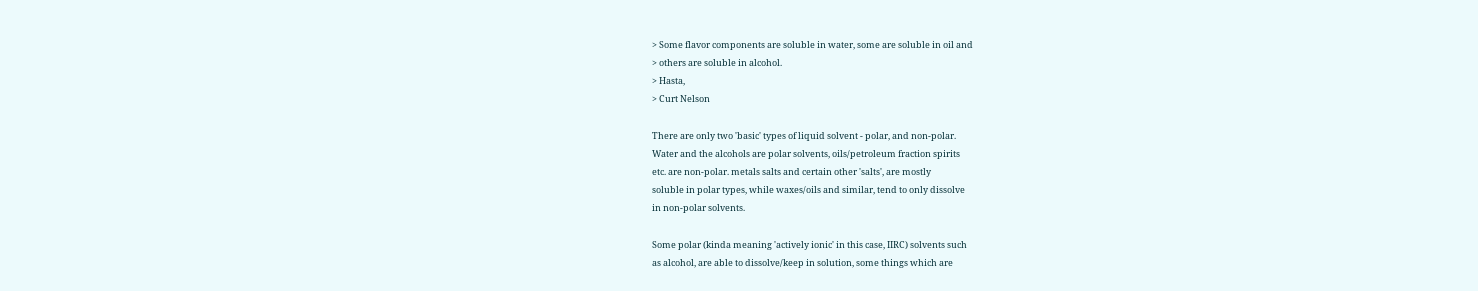> Some flavor components are soluble in water, some are soluble in oil and
> others are soluble in alcohol.
> Hasta,
> Curt Nelson

There are only two 'basic' types of liquid solvent - polar, and non-polar.
Water and the alcohols are polar solvents, oils/petroleum fraction spirits
etc. are non-polar. metals salts and certain other 'salts', are mostly
soluble in polar types, while waxes/oils and similar, tend to only dissolve
in non-polar solvents.

Some polar (kinda meaning 'actively ionic' in this case, IIRC) solvents such
as alcohol, are able to dissolve/keep in solution, some things which are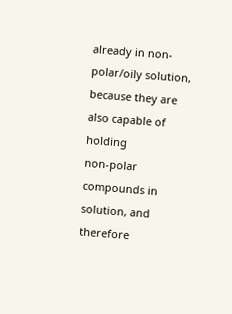already in non-polar/oily solution, because they are also capable of holding
non-polar compounds in solution, and therefore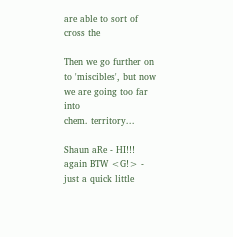are able to sort of cross the

Then we go further on to 'miscibles', but now we are going too far into
chem. territory...

Shaun aRe - HI!!! again BTW <G!> - just a quick little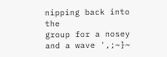nipping back into the
group for a nosey and a wave ',;~}~